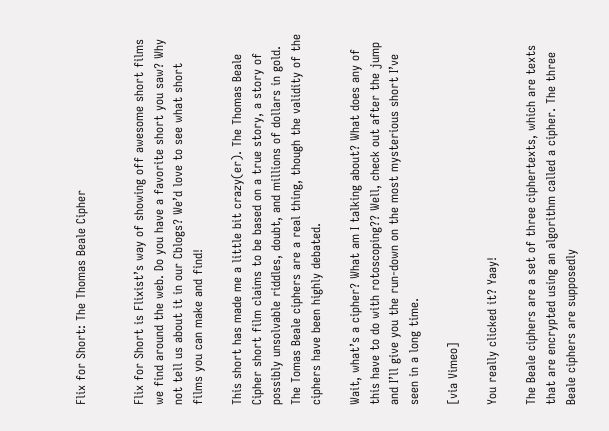Flix for Short: The Thomas Beale Cipher


Flix for Short is Flixist’s way of showing off awesome short films we find around the web. Do you have a favorite short you saw? Why not tell us about it in our Cblogs? We’d love to see what short films you can make and find!

This short has made me a little bit crazy(er). The Thomas Beale Cipher short film claims to be based on a true story, a story of possibly unsolvable riddles, doubt, and millions of dollars in gold. The Tomas Beale ciphers are a real thing, though the validity of the ciphers have been highly debated.

Wait, what’s a cipher? What am I talking about? What does any of this have to do with rotoscoping?? Well, check out after the jump and I’ll give you the run-down on the most mysterious short I’ve seen in a long time.

[via Vimeo]

You really clicked it? Yaay!

The Beale ciphers are a set of three ciphertexts, which are texts that are encrypted using an algorithm called a cipher. The three Beale ciphers are supposedly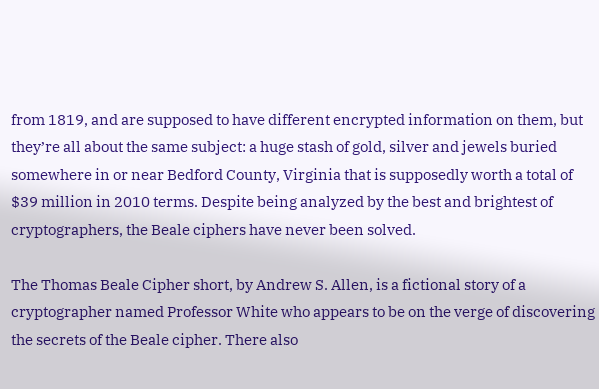from 1819, and are supposed to have different encrypted information on them, but they’re all about the same subject: a huge stash of gold, silver and jewels buried somewhere in or near Bedford County, Virginia that is supposedly worth a total of $39 million in 2010 terms. Despite being analyzed by the best and brightest of cryptographers, the Beale ciphers have never been solved.

The Thomas Beale Cipher short, by Andrew S. Allen, is a fictional story of a cryptographer named Professor White who appears to be on the verge of discovering the secrets of the Beale cipher. There also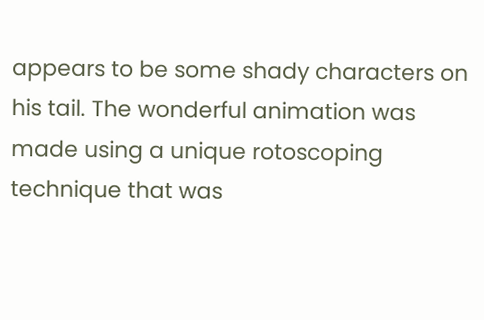appears to be some shady characters on his tail. The wonderful animation was made using a unique rotoscoping technique that was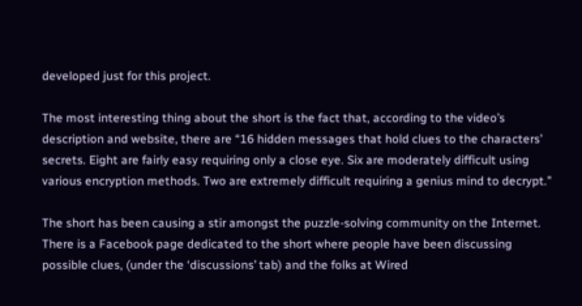developed just for this project.

The most interesting thing about the short is the fact that, according to the video’s description and website, there are “16 hidden messages that hold clues to the characters’ secrets. Eight are fairly easy requiring only a close eye. Six are moderately difficult using various encryption methods. Two are extremely difficult requiring a genius mind to decrypt.”

The short has been causing a stir amongst the puzzle-solving community on the Internet. There is a Facebook page dedicated to the short where people have been discussing possible clues, (under the ‘discussions’ tab) and the folks at Wired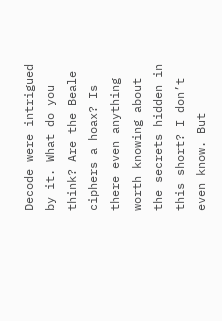Decode were intrigued by it. What do you think? Are the Beale ciphers a hoax? Is there even anything worth knowing about the secrets hidden in this short? I don’t even know. But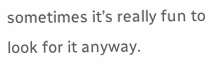sometimes it’s really fun to look for it anyway.